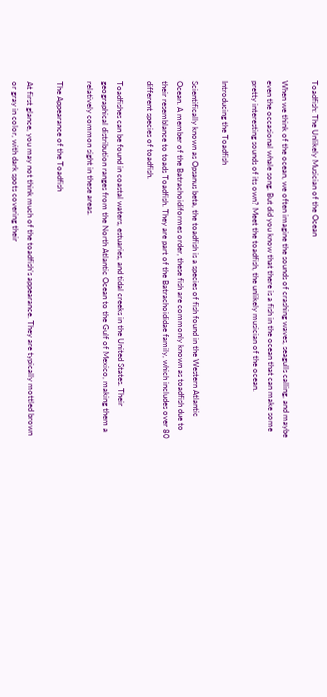Toadfish: The Unlikely Musician of the Ocean

When we think of the ocean, we often imagine the sounds of crashing waves, seagulls calling, and maybe even the occasional whale song. But did you know that there is a fish in the ocean that can make some pretty interesting sounds of its own? Meet the toadfish, the unlikely musician of the ocean.

Introducing the Toadfish

Scientifically known as Opsanus beta, the toadfish is a species of fish found in the Western Atlantic Ocean. A member of the Batrachoidiformes order, these fish are commonly known as toadfish due to their resemblance to toads Toadfish. They are part of the Batrachoididae family, which includes over 80 different species of toadfish.

Toadfishes can be found in coastal waters, estuaries, and tidal creeks in the United States. Their geographical distribution ranges from the North Atlantic Ocean to the Gulf of Mexico, making them a relatively common sight in these areas.

The Appearance of the Toadfish

At first glance, you may not think much of the toadfish’s appearance. They are typically mottled brown or gray in color, with dark spots covering their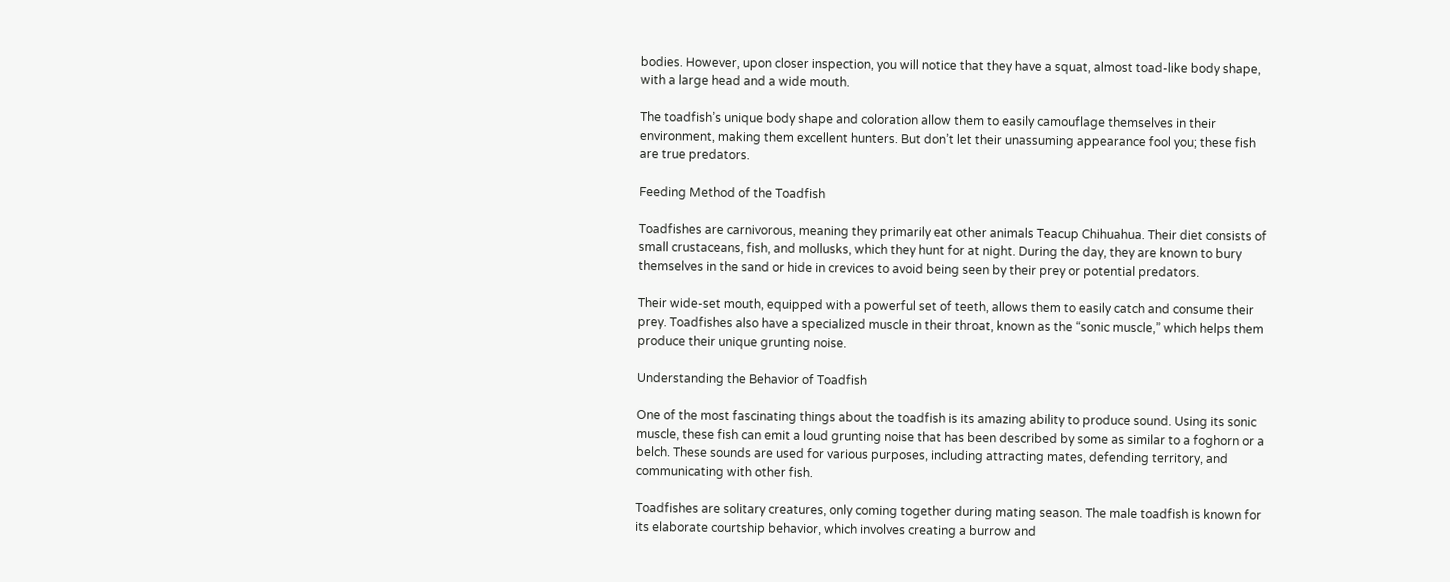bodies. However, upon closer inspection, you will notice that they have a squat, almost toad-like body shape, with a large head and a wide mouth.

The toadfish’s unique body shape and coloration allow them to easily camouflage themselves in their environment, making them excellent hunters. But don’t let their unassuming appearance fool you; these fish are true predators.

Feeding Method of the Toadfish

Toadfishes are carnivorous, meaning they primarily eat other animals Teacup Chihuahua. Their diet consists of small crustaceans, fish, and mollusks, which they hunt for at night. During the day, they are known to bury themselves in the sand or hide in crevices to avoid being seen by their prey or potential predators.

Their wide-set mouth, equipped with a powerful set of teeth, allows them to easily catch and consume their prey. Toadfishes also have a specialized muscle in their throat, known as the “sonic muscle,” which helps them produce their unique grunting noise.

Understanding the Behavior of Toadfish

One of the most fascinating things about the toadfish is its amazing ability to produce sound. Using its sonic muscle, these fish can emit a loud grunting noise that has been described by some as similar to a foghorn or a belch. These sounds are used for various purposes, including attracting mates, defending territory, and communicating with other fish.

Toadfishes are solitary creatures, only coming together during mating season. The male toadfish is known for its elaborate courtship behavior, which involves creating a burrow and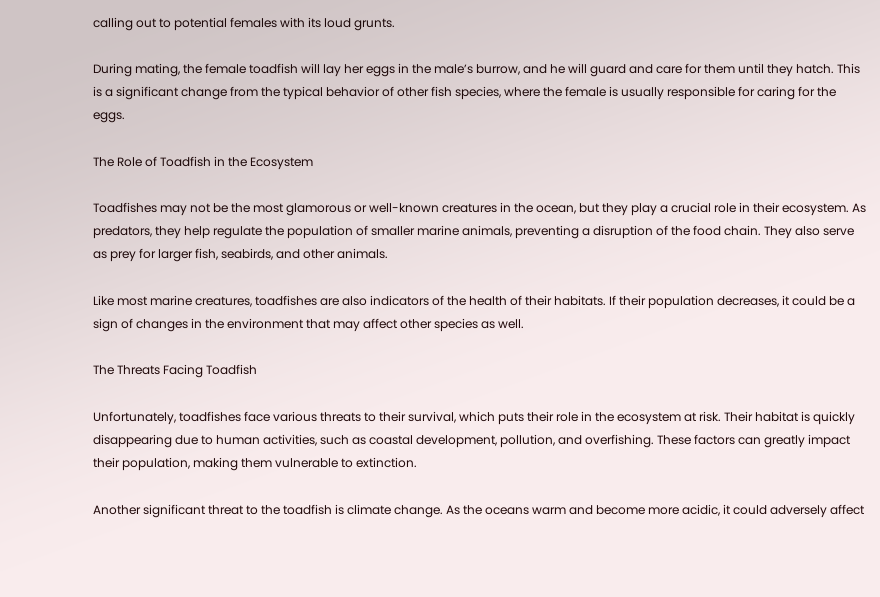calling out to potential females with its loud grunts.

During mating, the female toadfish will lay her eggs in the male’s burrow, and he will guard and care for them until they hatch. This is a significant change from the typical behavior of other fish species, where the female is usually responsible for caring for the eggs.

The Role of Toadfish in the Ecosystem

Toadfishes may not be the most glamorous or well-known creatures in the ocean, but they play a crucial role in their ecosystem. As predators, they help regulate the population of smaller marine animals, preventing a disruption of the food chain. They also serve as prey for larger fish, seabirds, and other animals.

Like most marine creatures, toadfishes are also indicators of the health of their habitats. If their population decreases, it could be a sign of changes in the environment that may affect other species as well.

The Threats Facing Toadfish

Unfortunately, toadfishes face various threats to their survival, which puts their role in the ecosystem at risk. Their habitat is quickly disappearing due to human activities, such as coastal development, pollution, and overfishing. These factors can greatly impact their population, making them vulnerable to extinction.

Another significant threat to the toadfish is climate change. As the oceans warm and become more acidic, it could adversely affect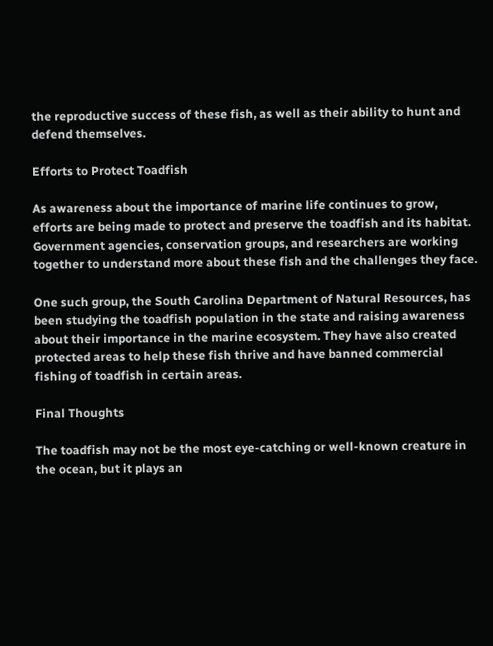the reproductive success of these fish, as well as their ability to hunt and defend themselves.

Efforts to Protect Toadfish

As awareness about the importance of marine life continues to grow, efforts are being made to protect and preserve the toadfish and its habitat. Government agencies, conservation groups, and researchers are working together to understand more about these fish and the challenges they face.

One such group, the South Carolina Department of Natural Resources, has been studying the toadfish population in the state and raising awareness about their importance in the marine ecosystem. They have also created protected areas to help these fish thrive and have banned commercial fishing of toadfish in certain areas.

Final Thoughts

The toadfish may not be the most eye-catching or well-known creature in the ocean, but it plays an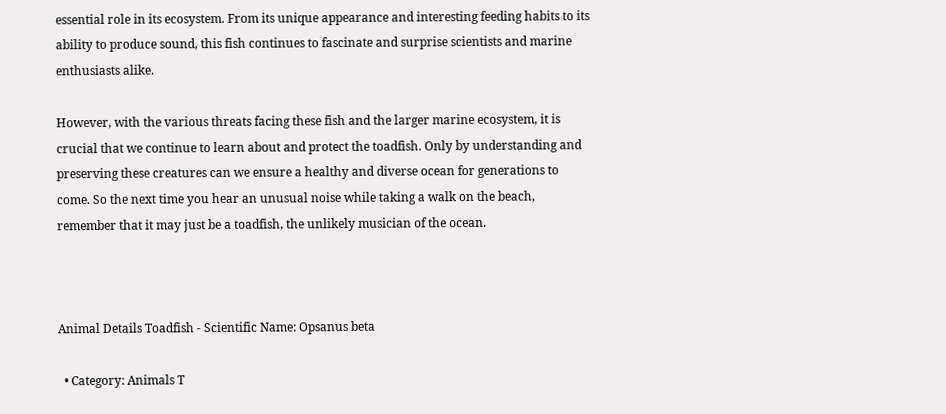essential role in its ecosystem. From its unique appearance and interesting feeding habits to its ability to produce sound, this fish continues to fascinate and surprise scientists and marine enthusiasts alike.

However, with the various threats facing these fish and the larger marine ecosystem, it is crucial that we continue to learn about and protect the toadfish. Only by understanding and preserving these creatures can we ensure a healthy and diverse ocean for generations to come. So the next time you hear an unusual noise while taking a walk on the beach, remember that it may just be a toadfish, the unlikely musician of the ocean.



Animal Details Toadfish - Scientific Name: Opsanus beta

  • Category: Animals T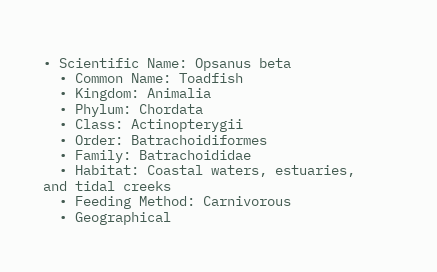• Scientific Name: Opsanus beta
  • Common Name: Toadfish
  • Kingdom: Animalia
  • Phylum: Chordata
  • Class: Actinopterygii
  • Order: Batrachoidiformes
  • Family: Batrachoididae
  • Habitat: Coastal waters, estuaries, and tidal creeks
  • Feeding Method: Carnivorous
  • Geographical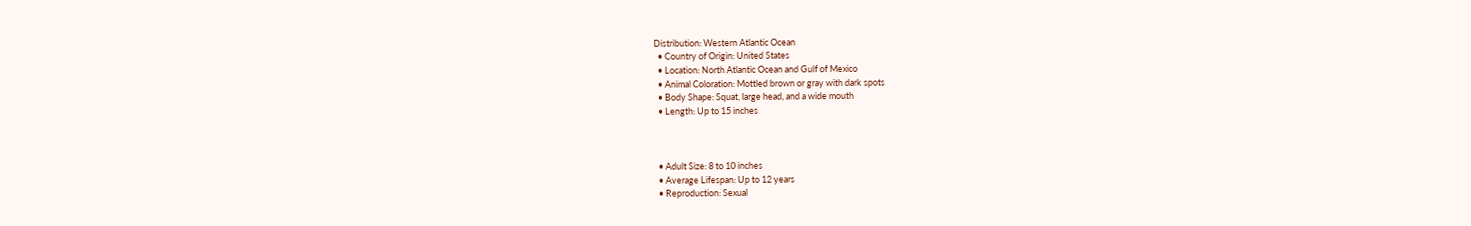Distribution: Western Atlantic Ocean
  • Country of Origin: United States
  • Location: North Atlantic Ocean and Gulf of Mexico
  • Animal Coloration: Mottled brown or gray with dark spots
  • Body Shape: Squat, large head, and a wide mouth
  • Length: Up to 15 inches



  • Adult Size: 8 to 10 inches
  • Average Lifespan: Up to 12 years
  • Reproduction: Sexual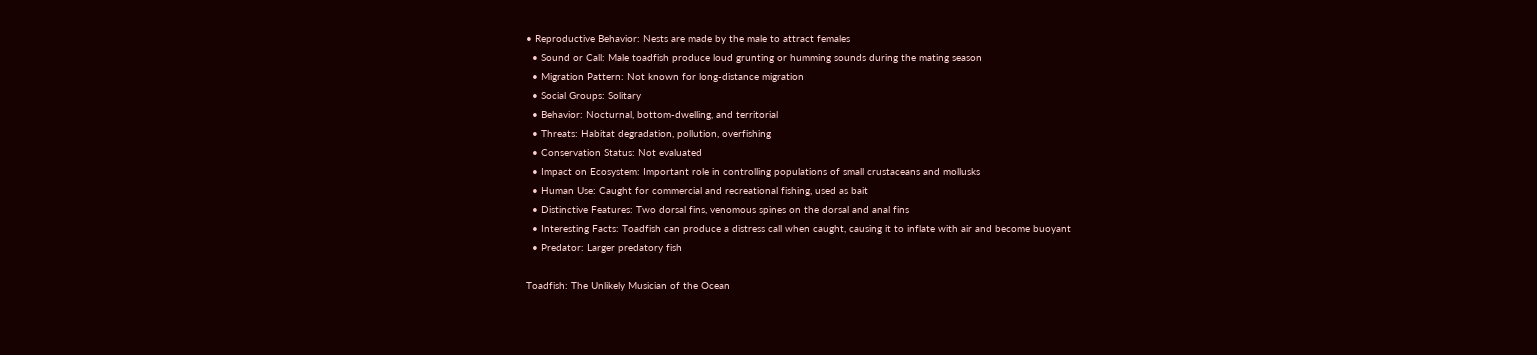• Reproductive Behavior: Nests are made by the male to attract females
  • Sound or Call: Male toadfish produce loud grunting or humming sounds during the mating season
  • Migration Pattern: Not known for long-distance migration
  • Social Groups: Solitary
  • Behavior: Nocturnal, bottom-dwelling, and territorial
  • Threats: Habitat degradation, pollution, overfishing
  • Conservation Status: Not evaluated
  • Impact on Ecosystem: Important role in controlling populations of small crustaceans and mollusks
  • Human Use: Caught for commercial and recreational fishing, used as bait
  • Distinctive Features: Two dorsal fins, venomous spines on the dorsal and anal fins
  • Interesting Facts: Toadfish can produce a distress call when caught, causing it to inflate with air and become buoyant
  • Predator: Larger predatory fish

Toadfish: The Unlikely Musician of the Ocean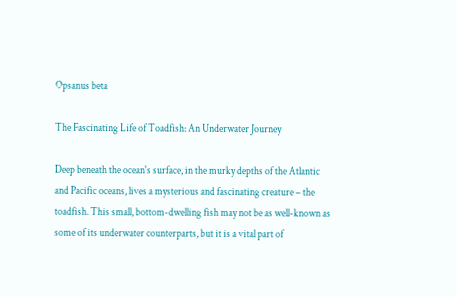Opsanus beta

The Fascinating Life of Toadfish: An Underwater Journey

Deep beneath the ocean's surface, in the murky depths of the Atlantic and Pacific oceans, lives a mysterious and fascinating creature – the toadfish. This small, bottom-dwelling fish may not be as well-known as some of its underwater counterparts, but it is a vital part of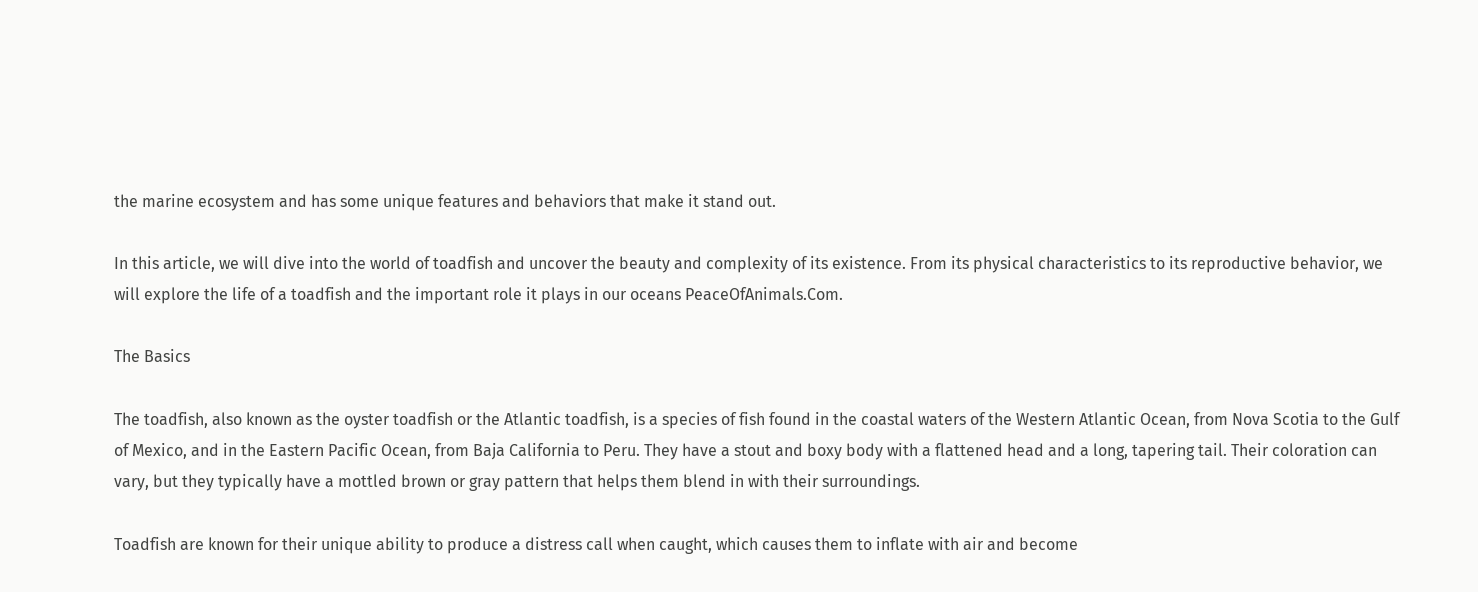the marine ecosystem and has some unique features and behaviors that make it stand out.

In this article, we will dive into the world of toadfish and uncover the beauty and complexity of its existence. From its physical characteristics to its reproductive behavior, we will explore the life of a toadfish and the important role it plays in our oceans PeaceOfAnimals.Com.

The Basics

The toadfish, also known as the oyster toadfish or the Atlantic toadfish, is a species of fish found in the coastal waters of the Western Atlantic Ocean, from Nova Scotia to the Gulf of Mexico, and in the Eastern Pacific Ocean, from Baja California to Peru. They have a stout and boxy body with a flattened head and a long, tapering tail. Their coloration can vary, but they typically have a mottled brown or gray pattern that helps them blend in with their surroundings.

Toadfish are known for their unique ability to produce a distress call when caught, which causes them to inflate with air and become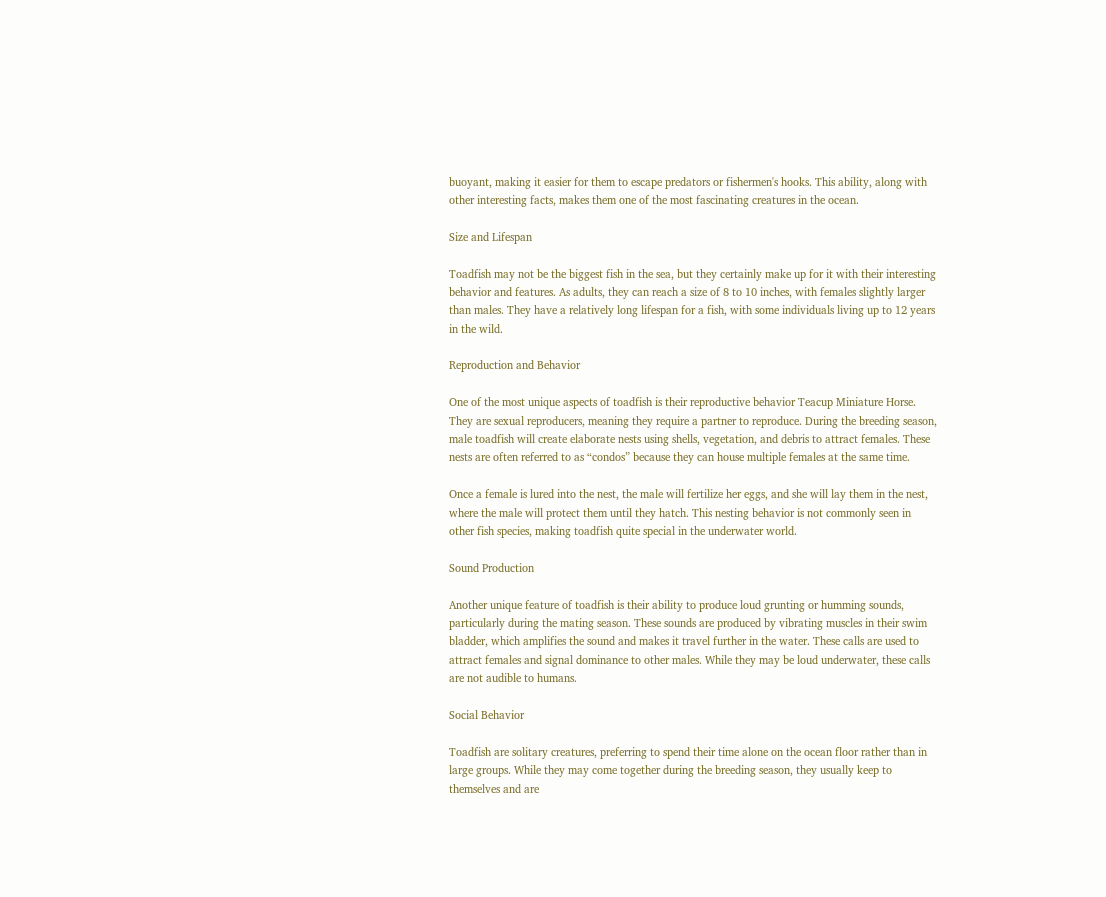buoyant, making it easier for them to escape predators or fishermen's hooks. This ability, along with other interesting facts, makes them one of the most fascinating creatures in the ocean.

Size and Lifespan

Toadfish may not be the biggest fish in the sea, but they certainly make up for it with their interesting behavior and features. As adults, they can reach a size of 8 to 10 inches, with females slightly larger than males. They have a relatively long lifespan for a fish, with some individuals living up to 12 years in the wild.

Reproduction and Behavior

One of the most unique aspects of toadfish is their reproductive behavior Teacup Miniature Horse. They are sexual reproducers, meaning they require a partner to reproduce. During the breeding season, male toadfish will create elaborate nests using shells, vegetation, and debris to attract females. These nests are often referred to as “condos” because they can house multiple females at the same time.

Once a female is lured into the nest, the male will fertilize her eggs, and she will lay them in the nest, where the male will protect them until they hatch. This nesting behavior is not commonly seen in other fish species, making toadfish quite special in the underwater world.

Sound Production

Another unique feature of toadfish is their ability to produce loud grunting or humming sounds, particularly during the mating season. These sounds are produced by vibrating muscles in their swim bladder, which amplifies the sound and makes it travel further in the water. These calls are used to attract females and signal dominance to other males. While they may be loud underwater, these calls are not audible to humans.

Social Behavior

Toadfish are solitary creatures, preferring to spend their time alone on the ocean floor rather than in large groups. While they may come together during the breeding season, they usually keep to themselves and are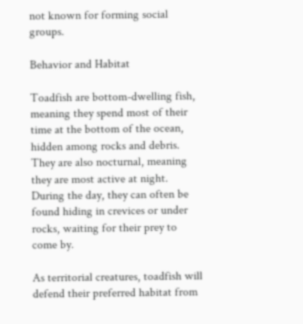not known for forming social groups.

Behavior and Habitat

Toadfish are bottom-dwelling fish, meaning they spend most of their time at the bottom of the ocean, hidden among rocks and debris. They are also nocturnal, meaning they are most active at night. During the day, they can often be found hiding in crevices or under rocks, waiting for their prey to come by.

As territorial creatures, toadfish will defend their preferred habitat from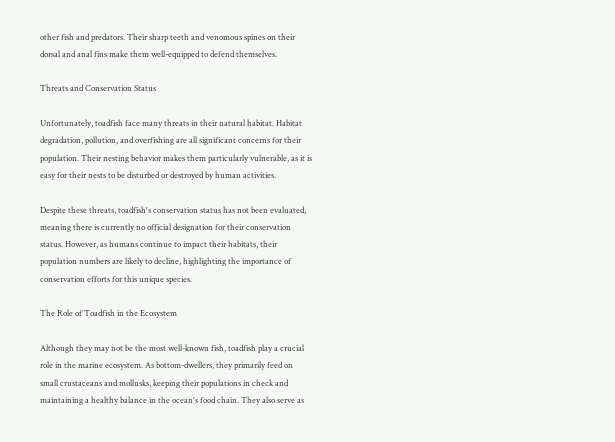other fish and predators. Their sharp teeth and venomous spines on their dorsal and anal fins make them well-equipped to defend themselves.

Threats and Conservation Status

Unfortunately, toadfish face many threats in their natural habitat. Habitat degradation, pollution, and overfishing are all significant concerns for their population. Their nesting behavior makes them particularly vulnerable, as it is easy for their nests to be disturbed or destroyed by human activities.

Despite these threats, toadfish's conservation status has not been evaluated, meaning there is currently no official designation for their conservation status. However, as humans continue to impact their habitats, their population numbers are likely to decline, highlighting the importance of conservation efforts for this unique species.

The Role of Toadfish in the Ecosystem

Although they may not be the most well-known fish, toadfish play a crucial role in the marine ecosystem. As bottom-dwellers, they primarily feed on small crustaceans and mollusks, keeping their populations in check and maintaining a healthy balance in the ocean's food chain. They also serve as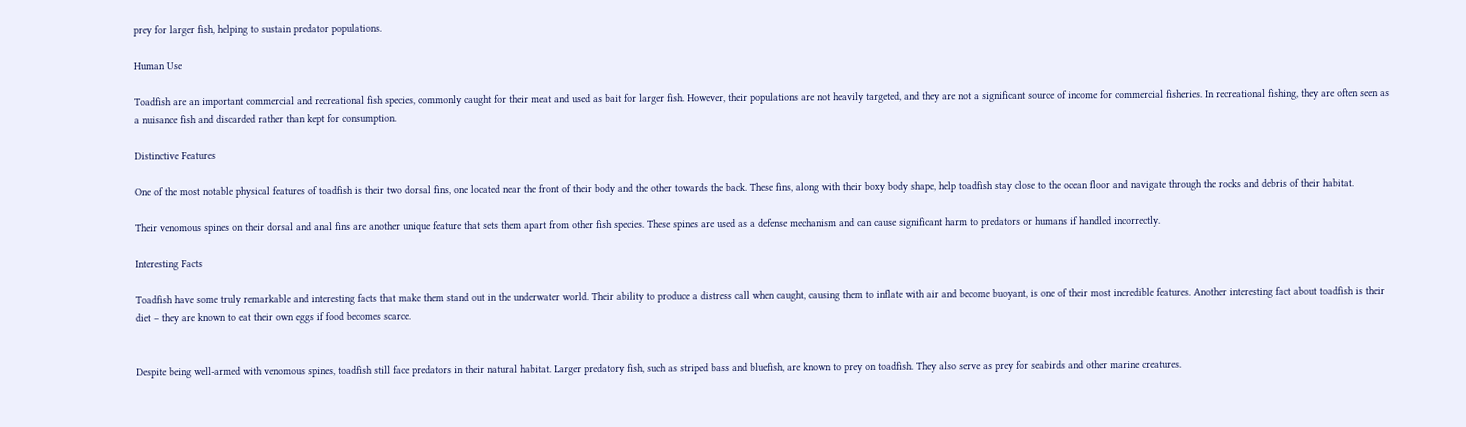prey for larger fish, helping to sustain predator populations.

Human Use

Toadfish are an important commercial and recreational fish species, commonly caught for their meat and used as bait for larger fish. However, their populations are not heavily targeted, and they are not a significant source of income for commercial fisheries. In recreational fishing, they are often seen as a nuisance fish and discarded rather than kept for consumption.

Distinctive Features

One of the most notable physical features of toadfish is their two dorsal fins, one located near the front of their body and the other towards the back. These fins, along with their boxy body shape, help toadfish stay close to the ocean floor and navigate through the rocks and debris of their habitat.

Their venomous spines on their dorsal and anal fins are another unique feature that sets them apart from other fish species. These spines are used as a defense mechanism and can cause significant harm to predators or humans if handled incorrectly.

Interesting Facts

Toadfish have some truly remarkable and interesting facts that make them stand out in the underwater world. Their ability to produce a distress call when caught, causing them to inflate with air and become buoyant, is one of their most incredible features. Another interesting fact about toadfish is their diet – they are known to eat their own eggs if food becomes scarce.


Despite being well-armed with venomous spines, toadfish still face predators in their natural habitat. Larger predatory fish, such as striped bass and bluefish, are known to prey on toadfish. They also serve as prey for seabirds and other marine creatures.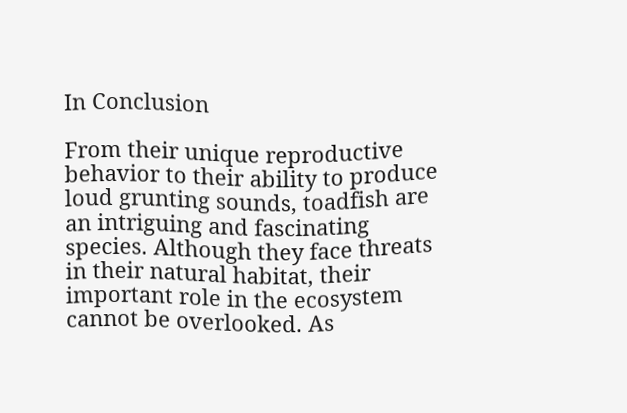In Conclusion

From their unique reproductive behavior to their ability to produce loud grunting sounds, toadfish are an intriguing and fascinating species. Although they face threats in their natural habitat, their important role in the ecosystem cannot be overlooked. As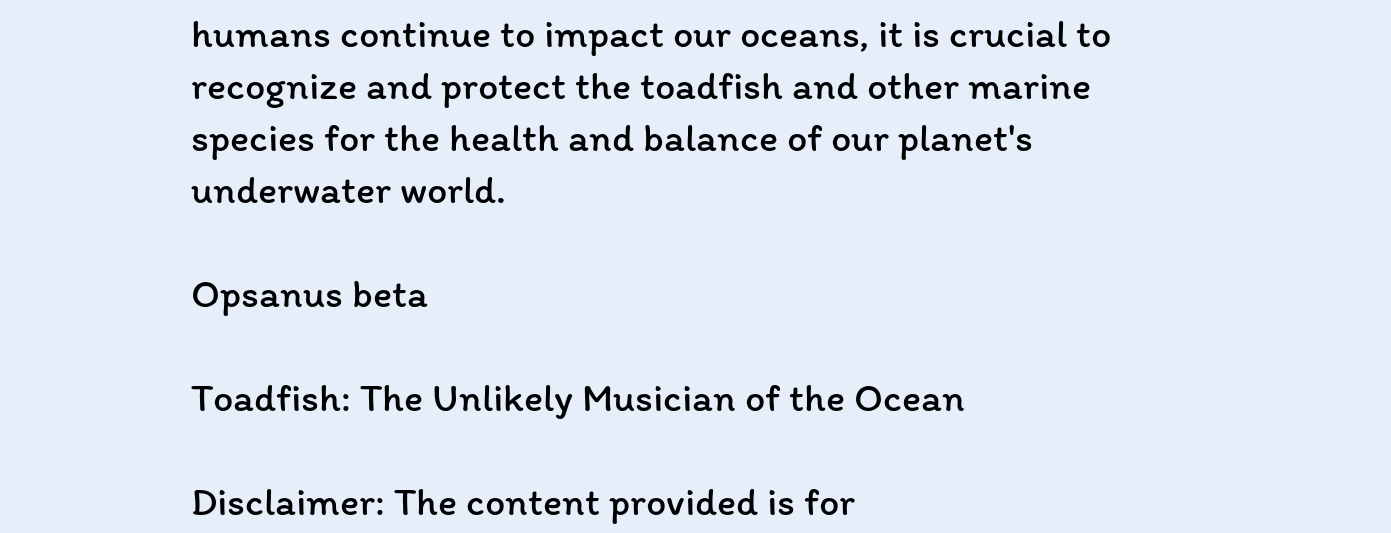humans continue to impact our oceans, it is crucial to recognize and protect the toadfish and other marine species for the health and balance of our planet's underwater world.

Opsanus beta

Toadfish: The Unlikely Musician of the Ocean

Disclaimer: The content provided is for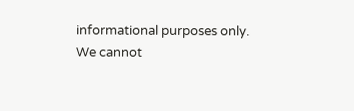informational purposes only. We cannot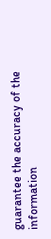guarantee the accuracy of the information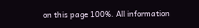on this page 100%. All information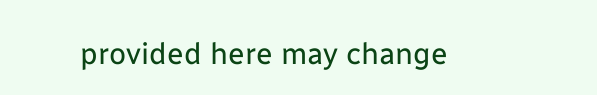provided here may change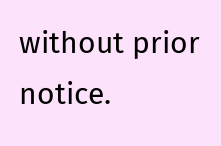without prior notice.